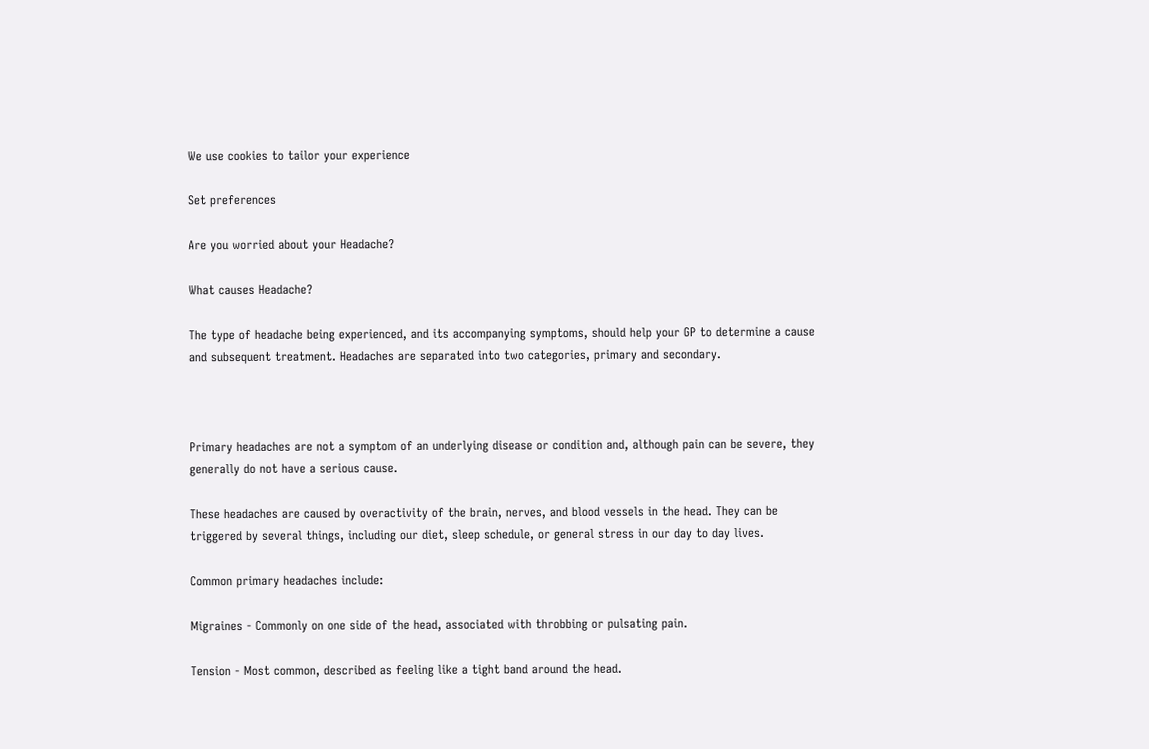We use cookies to tailor your experience

Set preferences

Are you worried about your Headache?

What causes Headache?

The type of headache being experienced, and its accompanying symptoms, should help your GP to determine a cause and subsequent treatment. Headaches are separated into two categories, primary and secondary.



Primary headaches are not a symptom of an underlying disease or condition and, although pain can be severe, they generally do not have a serious cause.

These headaches are caused by overactivity of the brain, nerves, and blood vessels in the head. They can be triggered by several things, including our diet, sleep schedule, or general stress in our day to day lives.

Common primary headaches include:

Migraines - Commonly on one side of the head, associated with throbbing or pulsating pain.

Tension - Most common, described as feeling like a tight band around the head.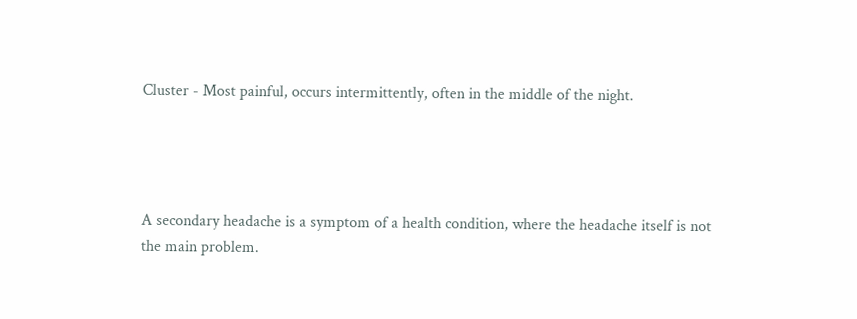Cluster - Most painful, occurs intermittently, often in the middle of the night.




A secondary headache is a symptom of a health condition, where the headache itself is not the main problem.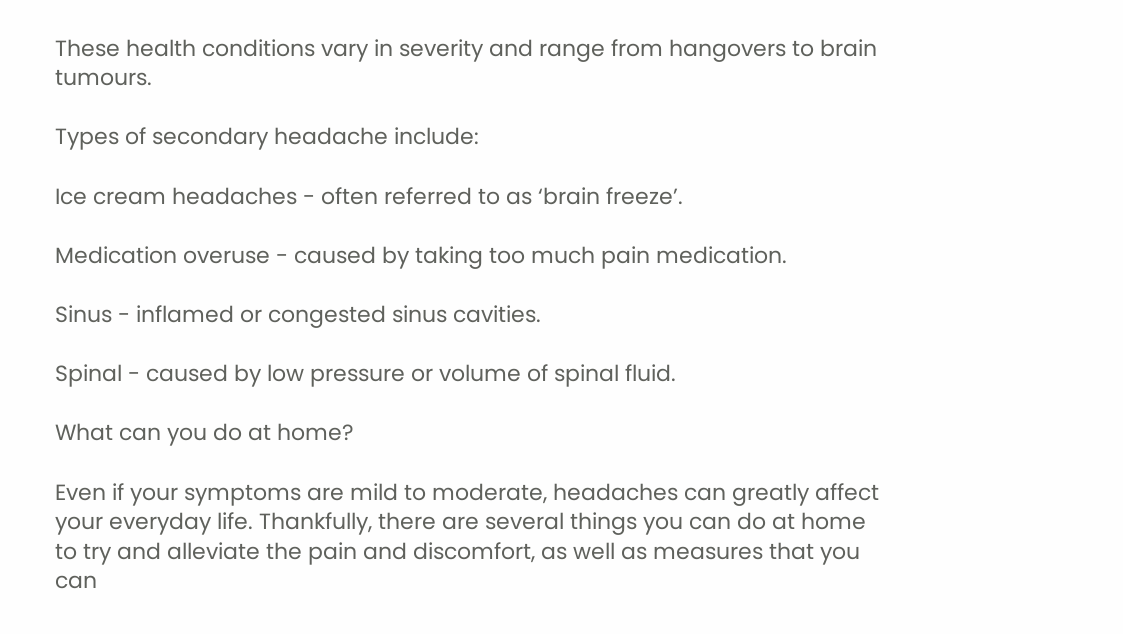These health conditions vary in severity and range from hangovers to brain tumours.

Types of secondary headache include:

Ice cream headaches - often referred to as ‘brain freeze’.

Medication overuse - caused by taking too much pain medication.

Sinus - inflamed or congested sinus cavities.

Spinal - caused by low pressure or volume of spinal fluid.

What can you do at home?

Even if your symptoms are mild to moderate, headaches can greatly affect your everyday life. Thankfully, there are several things you can do at home to try and alleviate the pain and discomfort, as well as measures that you can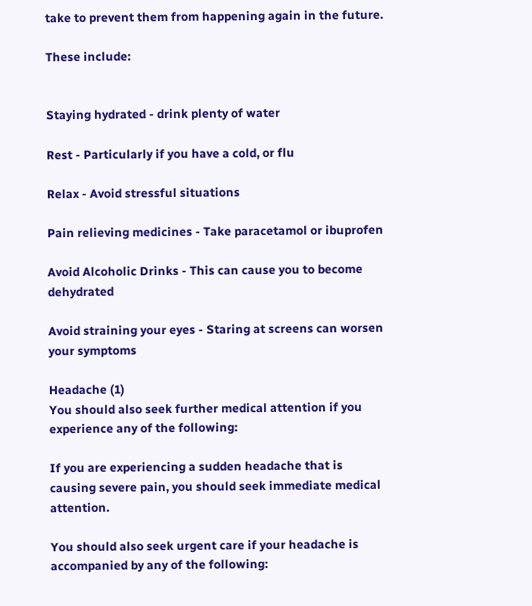take to prevent them from happening again in the future.

These include:


Staying hydrated - drink plenty of water

Rest - Particularly if you have a cold, or flu

Relax - Avoid stressful situations

Pain relieving medicines - Take paracetamol or ibuprofen

Avoid Alcoholic Drinks - This can cause you to become dehydrated

Avoid straining your eyes - Staring at screens can worsen your symptoms

Headache (1)
You should also seek further medical attention if you experience any of the following:

If you are experiencing a sudden headache that is causing severe pain, you should seek immediate medical attention.

You should also seek urgent care if your headache is accompanied by any of the following: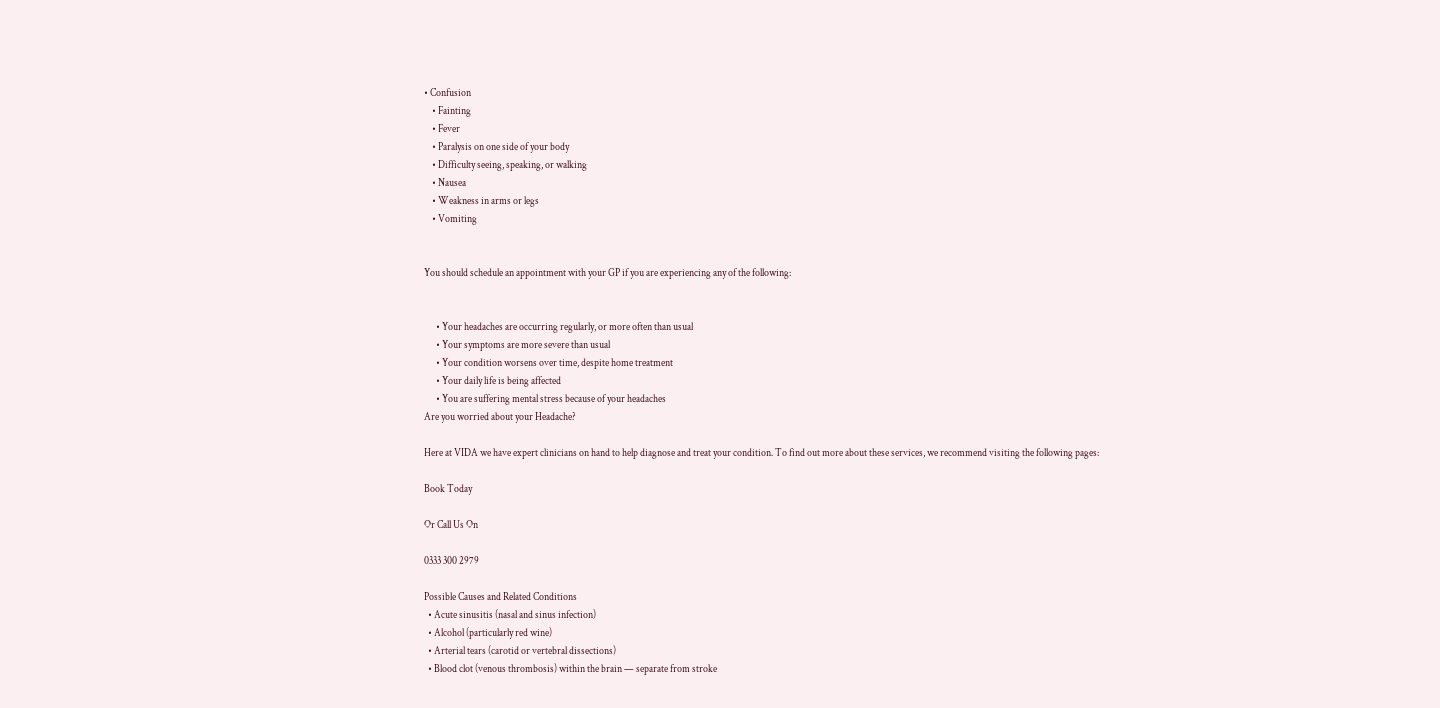• Confusion
    • Fainting
    • Fever
    • Paralysis on one side of your body
    • Difficulty seeing, speaking, or walking
    • Nausea
    • Weakness in arms or legs
    • Vomiting


You should schedule an appointment with your GP if you are experiencing any of the following:


      • Your headaches are occurring regularly, or more often than usual
      • Your symptoms are more severe than usual
      • Your condition worsens over time, despite home treatment
      • Your daily life is being affected
      • You are suffering mental stress because of your headaches
Are you worried about your Headache?

Here at VIDA we have expert clinicians on hand to help diagnose and treat your condition. To find out more about these services, we recommend visiting the following pages:

Book Today

Or Call Us On

0333 300 2979

Possible Causes and Related Conditions
  • Acute sinusitis (nasal and sinus infection)
  • Alcohol (particularly red wine)
  • Arterial tears (carotid or vertebral dissections)
  • Blood clot (venous thrombosis) within the brain — separate from stroke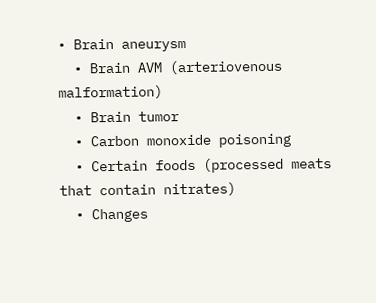• Brain aneurysm
  • Brain AVM (arteriovenous malformation)
  • Brain tumor
  • Carbon monoxide poisoning
  • Certain foods (processed meats that contain nitrates)
  • Changes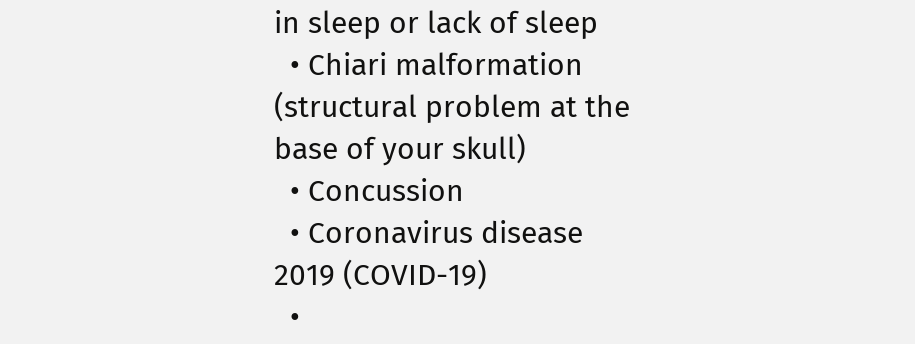in sleep or lack of sleep
  • Chiari malformation (structural problem at the base of your skull)
  • Concussion
  • Coronavirus disease 2019 (COVID-19)
  •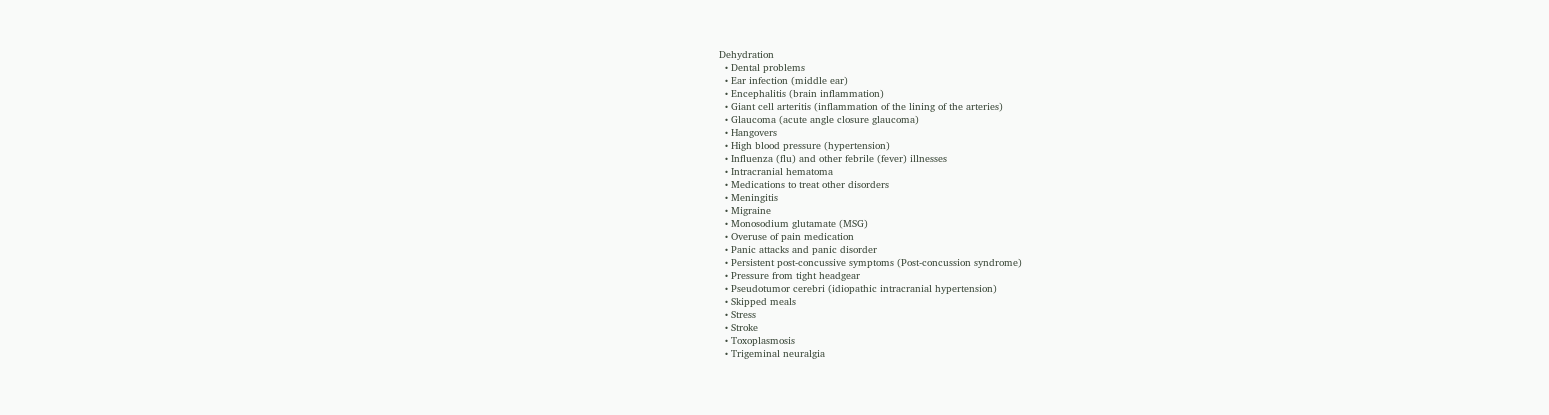Dehydration
  • Dental problems
  • Ear infection (middle ear)
  • Encephalitis (brain inflammation)
  • Giant cell arteritis (inflammation of the lining of the arteries)
  • Glaucoma (acute angle closure glaucoma)
  • Hangovers
  • High blood pressure (hypertension)
  • Influenza (flu) and other febrile (fever) illnesses
  • Intracranial hematoma
  • Medications to treat other disorders
  • Meningitis
  • Migraine
  • Monosodium glutamate (MSG)
  • Overuse of pain medication
  • Panic attacks and panic disorder
  • Persistent post-concussive symptoms (Post-concussion syndrome)
  • Pressure from tight headgear
  • Pseudotumor cerebri (idiopathic intracranial hypertension)
  • Skipped meals
  • Stress
  • Stroke
  • Toxoplasmosis
  • Trigeminal neuralgia